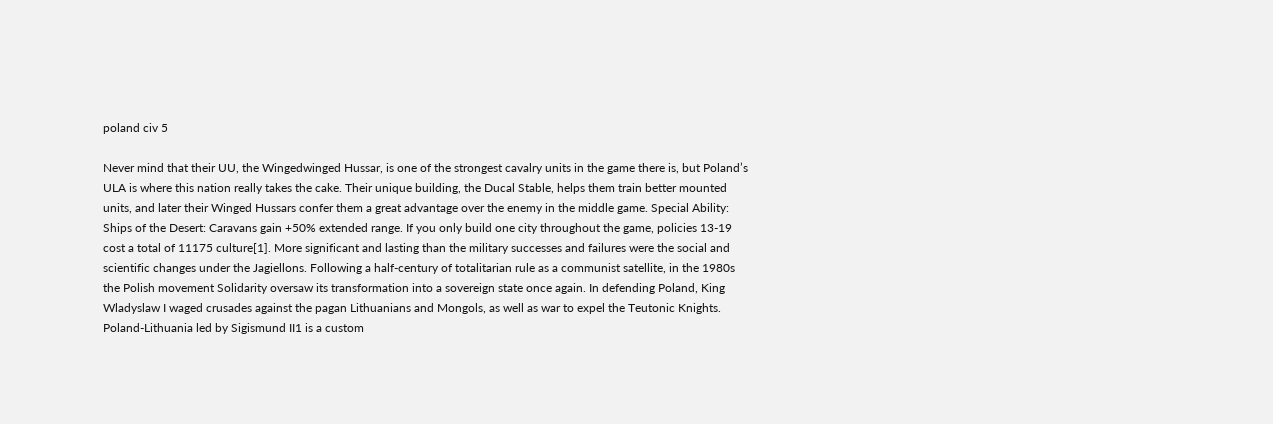poland civ 5

Never mind that their UU, the Wingedwinged Hussar, is one of the strongest cavalry units in the game there is, but Poland’s ULA is where this nation really takes the cake. Their unique building, the Ducal Stable, helps them train better mounted units, and later their Winged Hussars confer them a great advantage over the enemy in the middle game. Special Ability: Ships of the Desert: Caravans gain +50% extended range. If you only build one city throughout the game, policies 13-19 cost a total of 11175 culture[1]. More significant and lasting than the military successes and failures were the social and scientific changes under the Jagiellons. Following a half-century of totalitarian rule as a communist satellite, in the 1980s the Polish movement Solidarity oversaw its transformation into a sovereign state once again. In defending Poland, King Wladyslaw I waged crusades against the pagan Lithuanians and Mongols, as well as war to expel the Teutonic Knights. Poland-Lithuania led by Sigismund II1 is a custom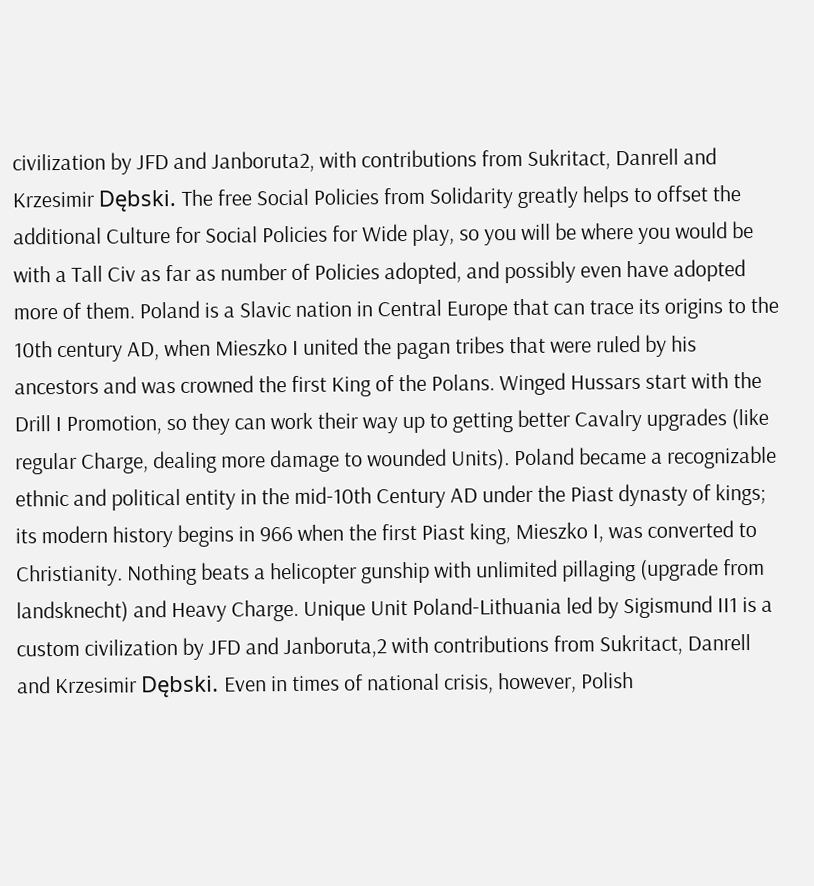civilization by JFD and Janboruta2, with contributions from Sukritact, Danrell and Krzesimir Dębski. The free Social Policies from Solidarity greatly helps to offset the additional Culture for Social Policies for Wide play, so you will be where you would be with a Tall Civ as far as number of Policies adopted, and possibly even have adopted more of them. Poland is a Slavic nation in Central Europe that can trace its origins to the 10th century AD, when Mieszko I united the pagan tribes that were ruled by his ancestors and was crowned the first King of the Polans. Winged Hussars start with the Drill I Promotion, so they can work their way up to getting better Cavalry upgrades (like regular Charge, dealing more damage to wounded Units). Poland became a recognizable ethnic and political entity in the mid-10th Century AD under the Piast dynasty of kings; its modern history begins in 966 when the first Piast king, Mieszko I, was converted to Christianity. Nothing beats a helicopter gunship with unlimited pillaging (upgrade from landsknecht) and Heavy Charge. Unique Unit Poland-Lithuania led by Sigismund II1 is a custom civilization by JFD and Janboruta,2 with contributions from Sukritact, Danrell and Krzesimir Dębski. Even in times of national crisis, however, Polish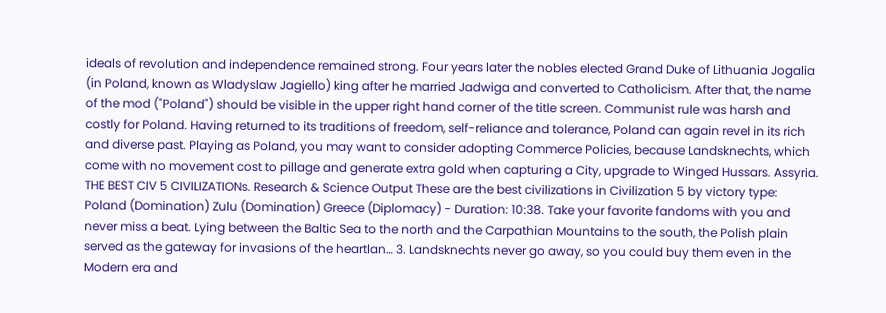ideals of revolution and independence remained strong. Four years later the nobles elected Grand Duke of Lithuania Jogalia (in Poland, known as Wladyslaw Jagiello) king after he married Jadwiga and converted to Catholicism. After that, the name of the mod ("Poland") should be visible in the upper right hand corner of the title screen. Communist rule was harsh and costly for Poland. Having returned to its traditions of freedom, self-reliance and tolerance, Poland can again revel in its rich and diverse past. Playing as Poland, you may want to consider adopting Commerce Policies, because Landsknechts, which come with no movement cost to pillage and generate extra gold when capturing a City, upgrade to Winged Hussars. Assyria. THE BEST CIV 5 CIVILIZATIONs. Research & Science Output These are the best civilizations in Civilization 5 by victory type: Poland (Domination) Zulu (Domination) Greece (Diplomacy) - Duration: 10:38. Take your favorite fandoms with you and never miss a beat. Lying between the Baltic Sea to the north and the Carpathian Mountains to the south, the Polish plain served as the gateway for invasions of the heartlan… 3. Landsknechts never go away, so you could buy them even in the Modern era and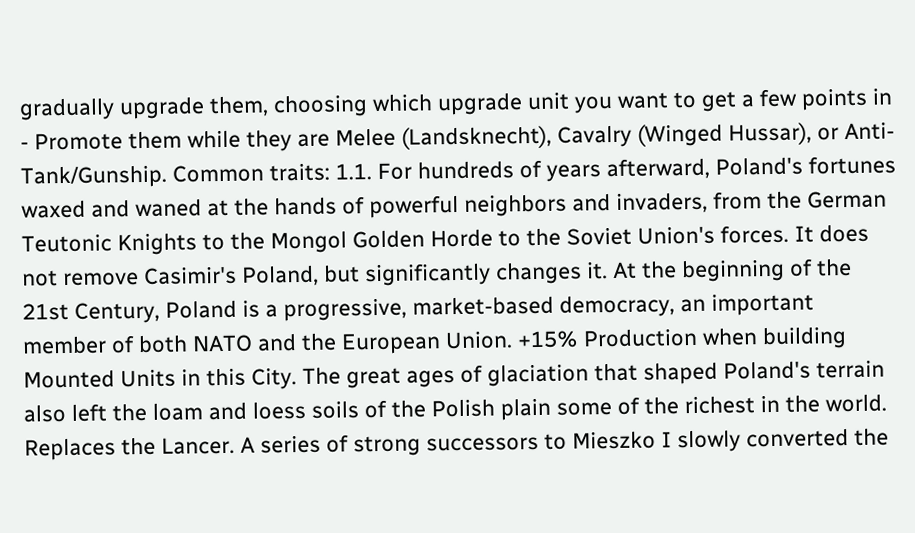gradually upgrade them, choosing which upgrade unit you want to get a few points in - Promote them while they are Melee (Landsknecht), Cavalry (Winged Hussar), or Anti-Tank/Gunship. Common traits: 1.1. For hundreds of years afterward, Poland's fortunes waxed and waned at the hands of powerful neighbors and invaders, from the German Teutonic Knights to the Mongol Golden Horde to the Soviet Union's forces. It does not remove Casimir's Poland, but significantly changes it. At the beginning of the 21st Century, Poland is a progressive, market-based democracy, an important member of both NATO and the European Union. +15% Production when building Mounted Units in this City. The great ages of glaciation that shaped Poland's terrain also left the loam and loess soils of the Polish plain some of the richest in the world. Replaces the Lancer. A series of strong successors to Mieszko I slowly converted the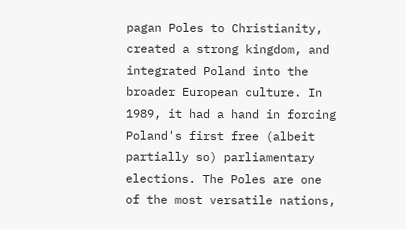pagan Poles to Christianity, created a strong kingdom, and integrated Poland into the broader European culture. In 1989, it had a hand in forcing Poland's first free (albeit partially so) parliamentary elections. The Poles are one of the most versatile nations,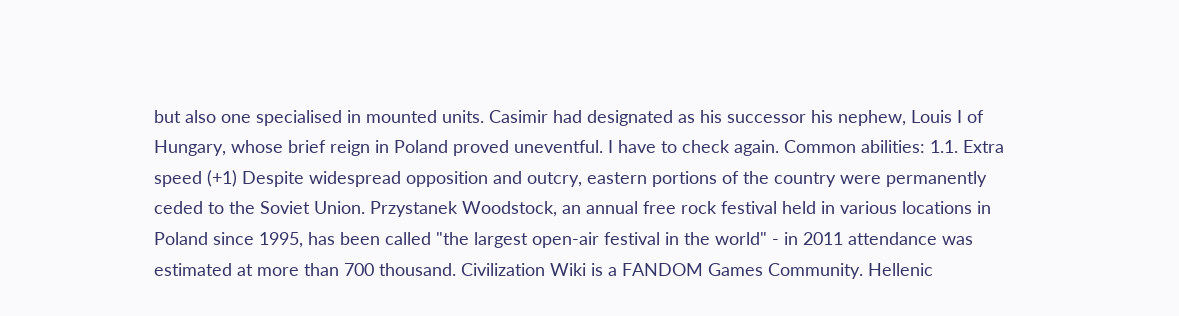but also one specialised in mounted units. Casimir had designated as his successor his nephew, Louis I of Hungary, whose brief reign in Poland proved uneventful. I have to check again. Common abilities: 1.1. Extra speed (+1) Despite widespread opposition and outcry, eastern portions of the country were permanently ceded to the Soviet Union. Przystanek Woodstock, an annual free rock festival held in various locations in Poland since 1995, has been called "the largest open-air festival in the world" - in 2011 attendance was estimated at more than 700 thousand. Civilization Wiki is a FANDOM Games Community. Hellenic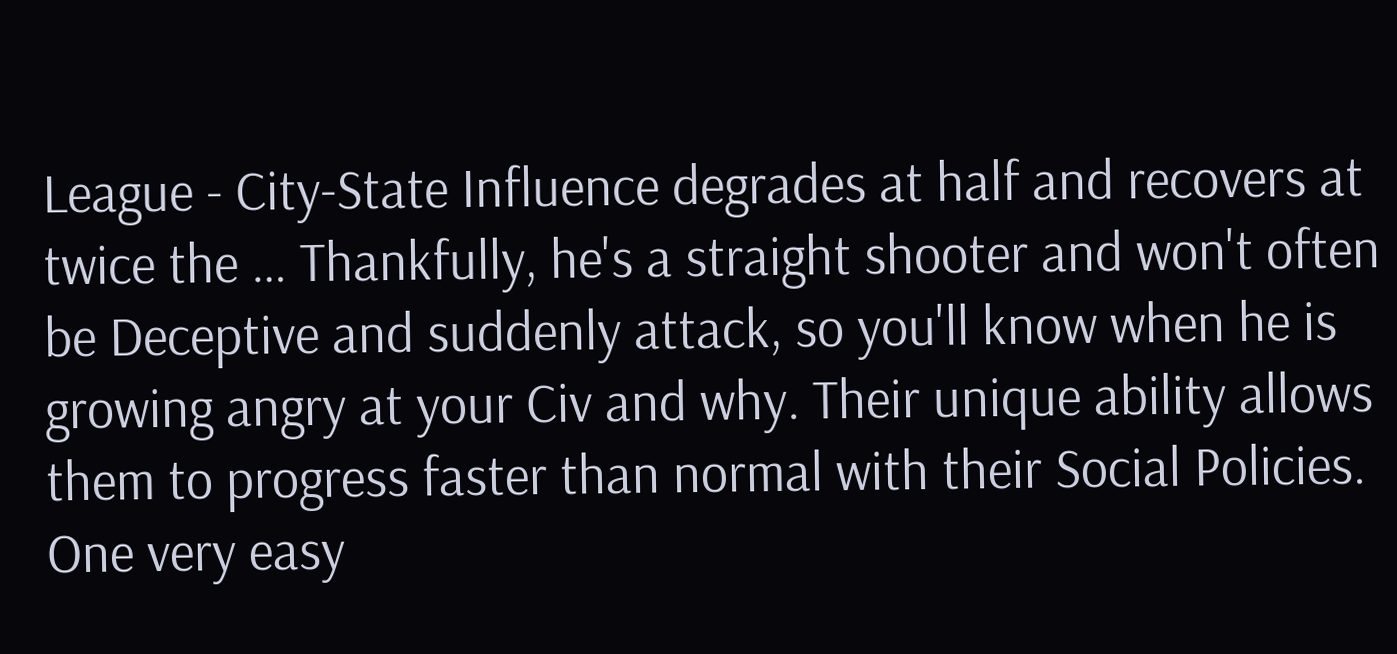League - City-State Influence degrades at half and recovers at twice the … Thankfully, he's a straight shooter and won't often be Deceptive and suddenly attack, so you'll know when he is growing angry at your Civ and why. Their unique ability allows them to progress faster than normal with their Social Policies. One very easy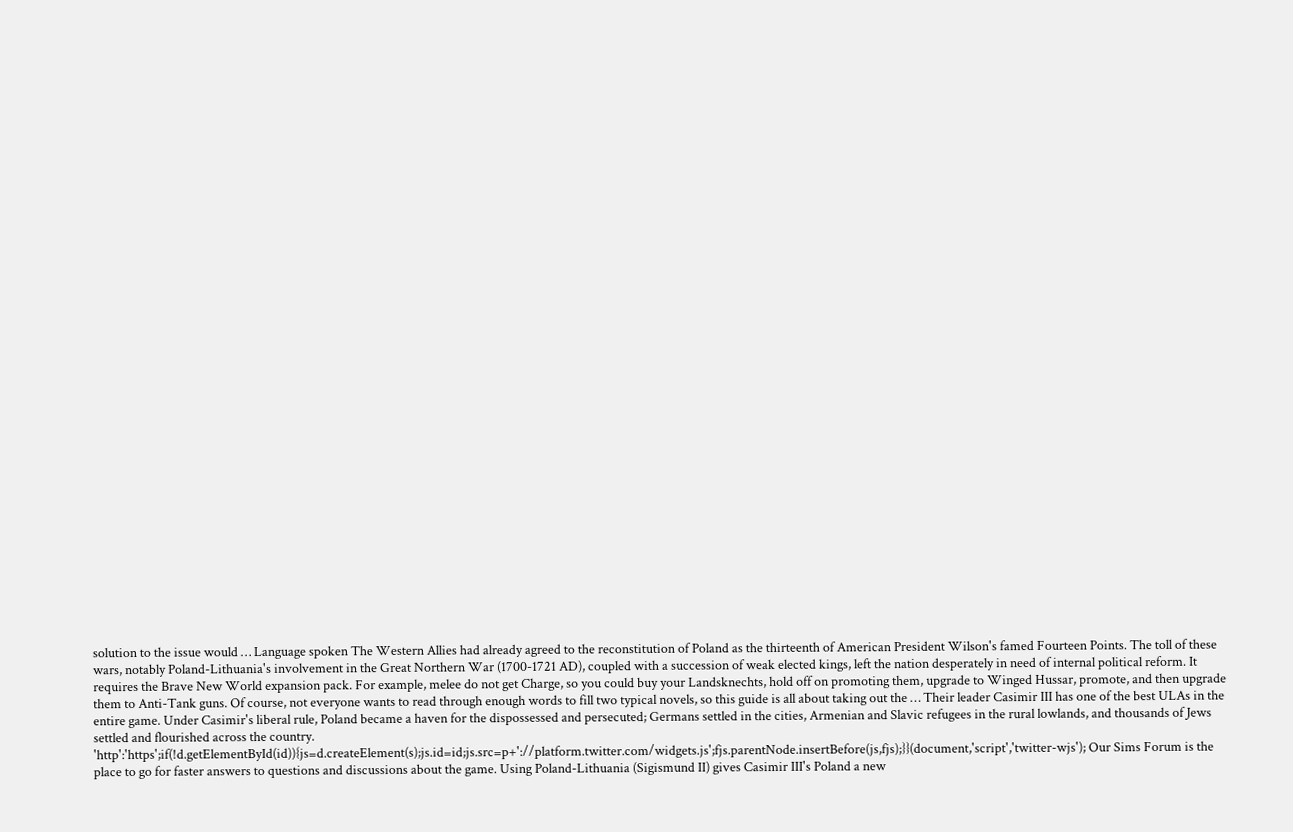solution to the issue would … Language spoken The Western Allies had already agreed to the reconstitution of Poland as the thirteenth of American President Wilson's famed Fourteen Points. The toll of these wars, notably Poland-Lithuania's involvement in the Great Northern War (1700-1721 AD), coupled with a succession of weak elected kings, left the nation desperately in need of internal political reform. It requires the Brave New World expansion pack. For example, melee do not get Charge, so you could buy your Landsknechts, hold off on promoting them, upgrade to Winged Hussar, promote, and then upgrade them to Anti-Tank guns. Of course, not everyone wants to read through enough words to fill two typical novels, so this guide is all about taking out the … Their leader Casimir III has one of the best ULAs in the entire game. Under Casimir's liberal rule, Poland became a haven for the dispossessed and persecuted; Germans settled in the cities, Armenian and Slavic refugees in the rural lowlands, and thousands of Jews settled and flourished across the country. 'http':'https';if(!d.getElementById(id)){js=d.createElement(s);js.id=id;js.src=p+'://platform.twitter.com/widgets.js';fjs.parentNode.insertBefore(js,fjs);}}(document,'script','twitter-wjs'); Our Sims Forum is the place to go for faster answers to questions and discussions about the game. Using Poland-Lithuania (Sigismund II) gives Casimir III's Poland a new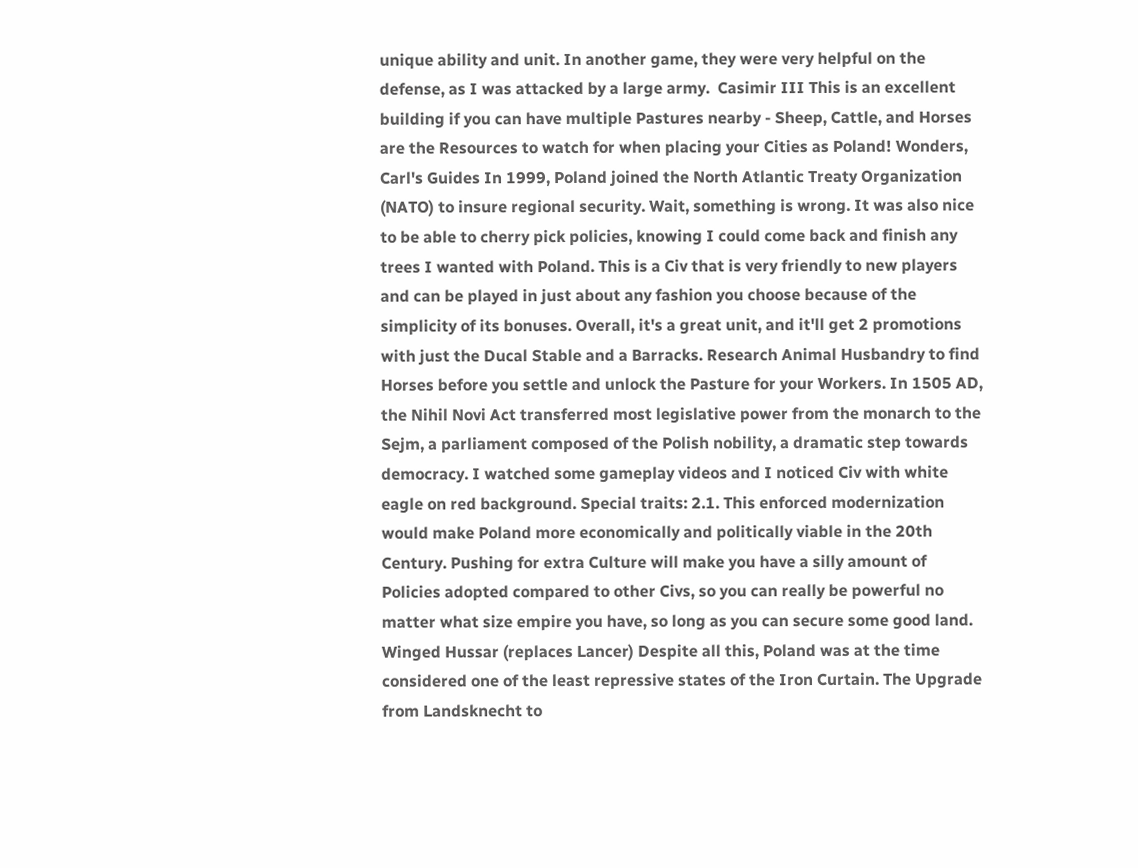unique ability and unit. In another game, they were very helpful on the defense, as I was attacked by a large army.  Casimir III This is an excellent building if you can have multiple Pastures nearby - Sheep, Cattle, and Horses are the Resources to watch for when placing your Cities as Poland! Wonders, Carl's Guides In 1999, Poland joined the North Atlantic Treaty Organization (NATO) to insure regional security. Wait, something is wrong. It was also nice to be able to cherry pick policies, knowing I could come back and finish any trees I wanted with Poland. This is a Civ that is very friendly to new players and can be played in just about any fashion you choose because of the simplicity of its bonuses. Overall, it's a great unit, and it'll get 2 promotions with just the Ducal Stable and a Barracks. Research Animal Husbandry to find Horses before you settle and unlock the Pasture for your Workers. In 1505 AD, the Nihil Novi Act transferred most legislative power from the monarch to the Sejm, a parliament composed of the Polish nobility, a dramatic step towards democracy. I watched some gameplay videos and I noticed Civ with white eagle on red background. Special traits: 2.1. This enforced modernization would make Poland more economically and politically viable in the 20th Century. Pushing for extra Culture will make you have a silly amount of Policies adopted compared to other Civs, so you can really be powerful no matter what size empire you have, so long as you can secure some good land.  Winged Hussar (replaces Lancer) Despite all this, Poland was at the time considered one of the least repressive states of the Iron Curtain. The Upgrade from Landsknecht to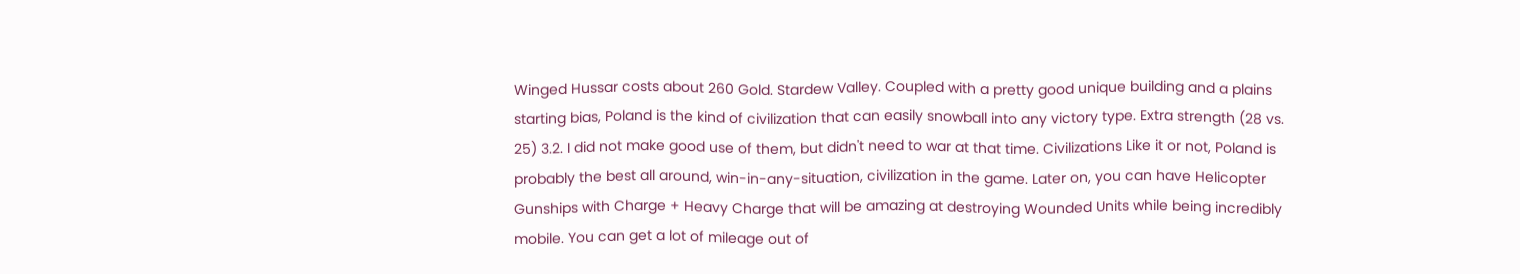Winged Hussar costs about 260 Gold. Stardew Valley. Coupled with a pretty good unique building and a plains starting bias, Poland is the kind of civilization that can easily snowball into any victory type. Extra strength (28 vs. 25) 3.2. I did not make good use of them, but didn't need to war at that time. Civilizations Like it or not, Poland is probably the best all around, win-in-any-situation, civilization in the game. Later on, you can have Helicopter Gunships with Charge + Heavy Charge that will be amazing at destroying Wounded Units while being incredibly mobile. You can get a lot of mileage out of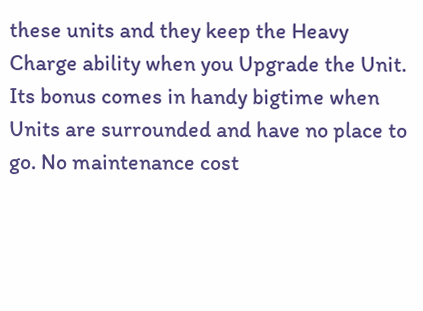these units and they keep the Heavy Charge ability when you Upgrade the Unit. Its bonus comes in handy bigtime when Units are surrounded and have no place to go. No maintenance cost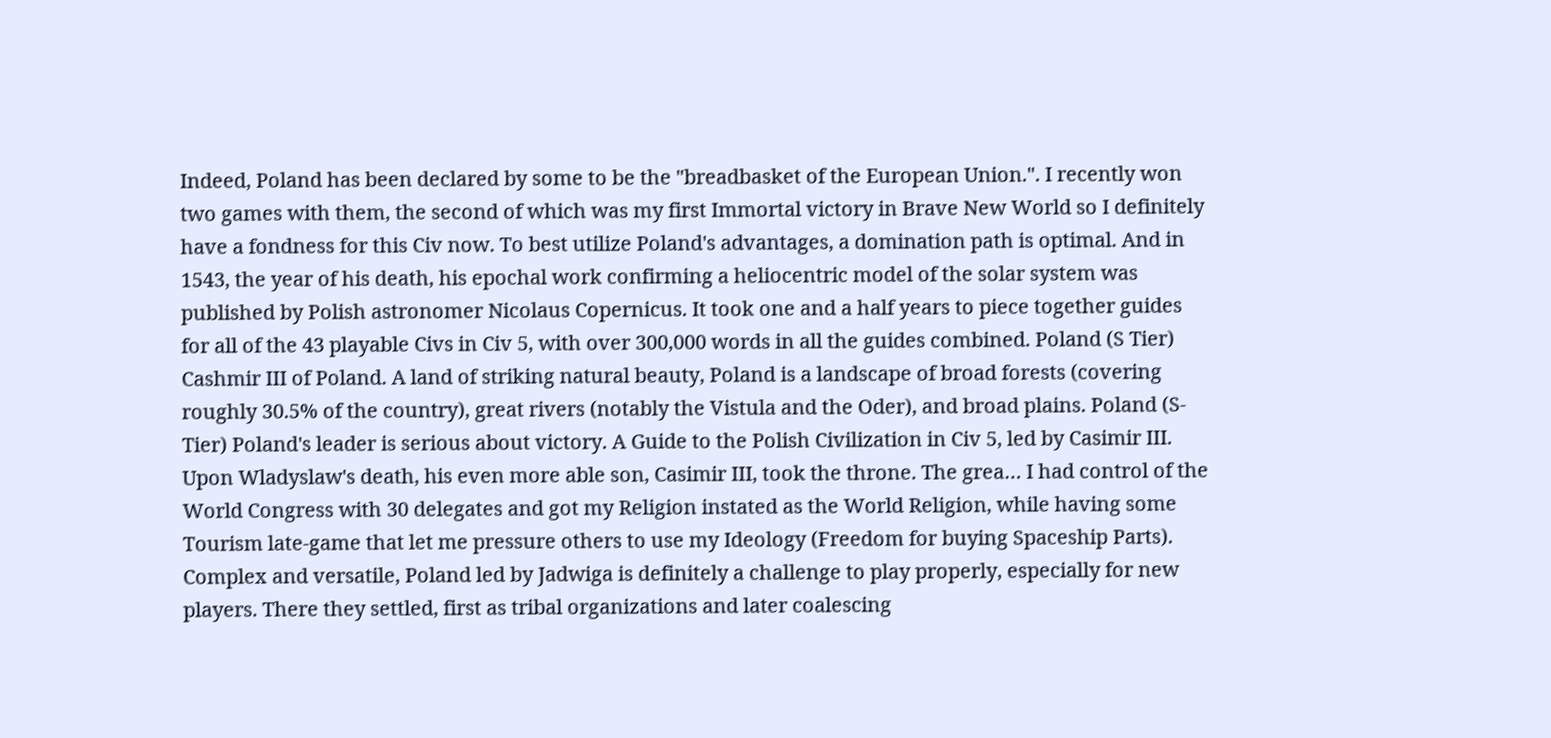Indeed, Poland has been declared by some to be the "breadbasket of the European Union.". I recently won two games with them, the second of which was my first Immortal victory in Brave New World so I definitely have a fondness for this Civ now. To best utilize Poland's advantages, a domination path is optimal. And in 1543, the year of his death, his epochal work confirming a heliocentric model of the solar system was published by Polish astronomer Nicolaus Copernicus. It took one and a half years to piece together guides for all of the 43 playable Civs in Civ 5, with over 300,000 words in all the guides combined. Poland (S Tier) Cashmir III of Poland. A land of striking natural beauty, Poland is a landscape of broad forests (covering roughly 30.5% of the country), great rivers (notably the Vistula and the Oder), and broad plains. Poland (S-Tier) Poland's leader is serious about victory. A Guide to the Polish Civilization in Civ 5, led by Casimir III. Upon Wladyslaw's death, his even more able son, Casimir III, took the throne. The grea… I had control of the World Congress with 30 delegates and got my Religion instated as the World Religion, while having some Tourism late-game that let me pressure others to use my Ideology (Freedom for buying Spaceship Parts). Complex and versatile, Poland led by Jadwiga is definitely a challenge to play properly, especially for new players. There they settled, first as tribal organizations and later coalescing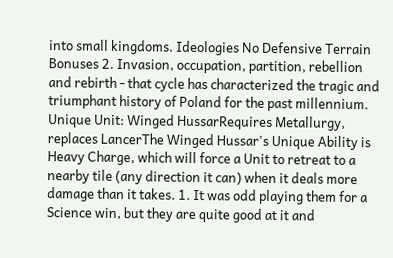into small kingdoms. Ideologies No Defensive Terrain Bonuses 2. Invasion, occupation, partition, rebellion and rebirth - that cycle has characterized the tragic and triumphant history of Poland for the past millennium. Unique Unit: Winged HussarRequires Metallurgy, replaces LancerThe Winged Hussar's Unique Ability is Heavy Charge, which will force a Unit to retreat to a nearby tile (any direction it can) when it deals more damage than it takes. 1. It was odd playing them for a Science win, but they are quite good at it and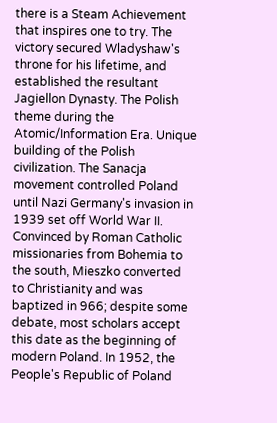there is a Steam Achievement that inspires one to try. The victory secured Wladyshaw's throne for his lifetime, and established the resultant Jagiellon Dynasty. The Polish theme during the Atomic/Information Era. Unique building of the Polish civilization. The Sanacja movement controlled Poland until Nazi Germany's invasion in 1939 set off World War II. Convinced by Roman Catholic missionaries from Bohemia to the south, Mieszko converted to Christianity and was baptized in 966; despite some debate, most scholars accept this date as the beginning of modern Poland. In 1952, the People's Republic of Poland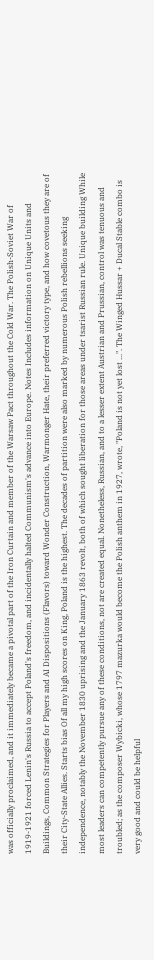was officially proclaimed, and it immediately became a pivotal part of the Iron Curtain and member of the Warsaw Pact throughout the Cold War. The Polish-Soviet War of 1919-1921 forced Lenin's Russia to accept Poland's freedom, and incidentally halted Communism's advance into Europe. Notes Includes information on Unique Units and Buildings, Common Strategies for Players and AI Dispositions (Flavors) toward Wonder Construction, Warmonger Hate, their preferred victory type, and how covetous they are of their City-State Allies. Starts bias Of all my high scores on King, Poland is the highest. The decades of partition were also marked by numerous Polish rebellions seeking independence, notably the November 1830 uprising and the January 1863 revolt, both of which sought liberation for those areas under tsarist Russian rule. Unique building While most leaders can competently pursue any of these conditions, not are created equal. Nonetheless, Russian, and to a lesser extent Austrian and Prussian, control was tenuous and troubled; as the composer Wybicki, whose 1797 mazurka would become the Polish anthem in 1927, wrote, "Poland is not yet lost ...". The Winged Hussar + Ducal Stable combo is very good and could be helpful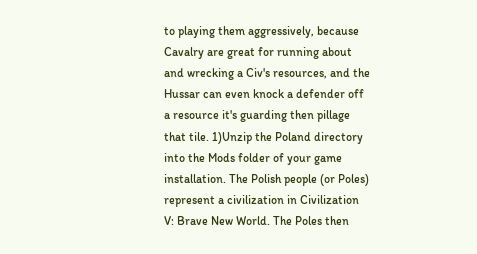to playing them aggressively, because Cavalry are great for running about and wrecking a Civ's resources, and the Hussar can even knock a defender off a resource it's guarding then pillage that tile. 1)Unzip the Poland directory into the Mods folder of your game installation. The Polish people (or Poles) represent a civilization in Civilization V: Brave New World. The Poles then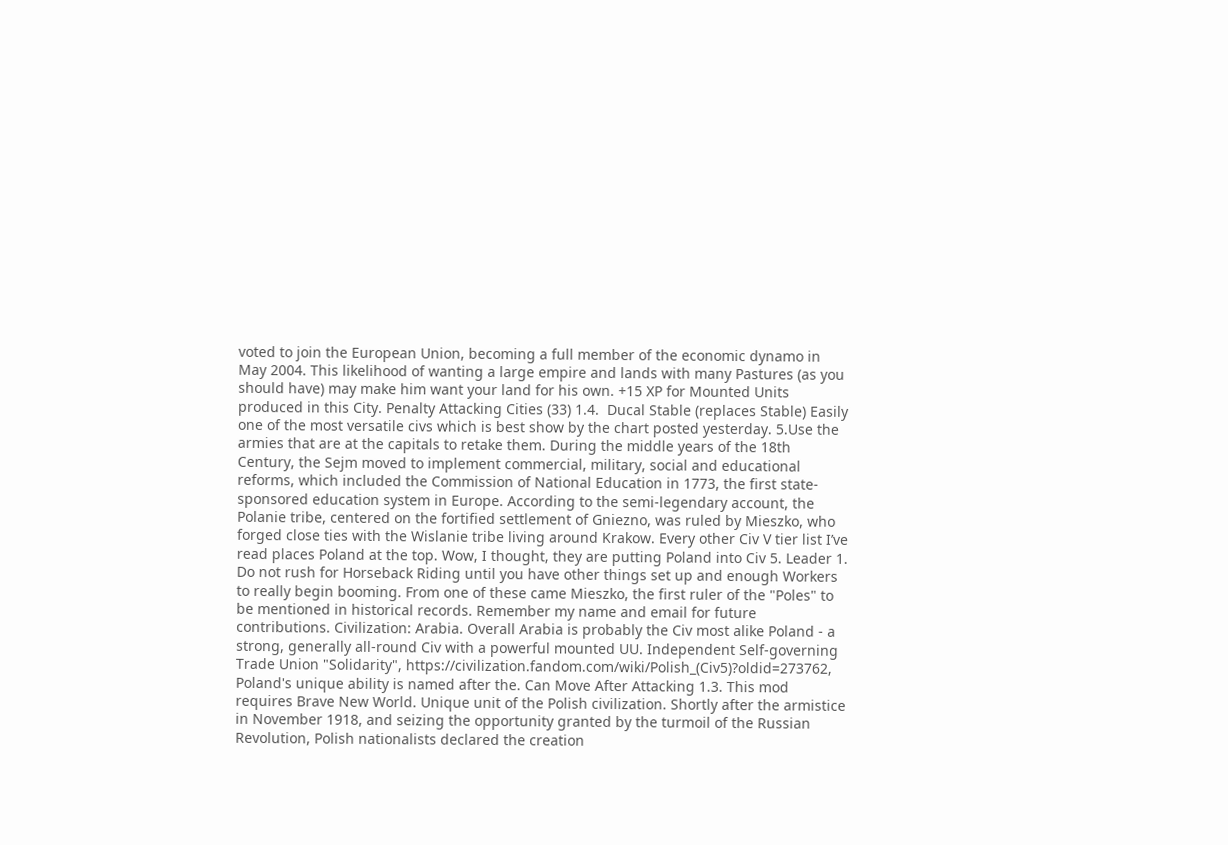voted to join the European Union, becoming a full member of the economic dynamo in May 2004. This likelihood of wanting a large empire and lands with many Pastures (as you should have) may make him want your land for his own. +15 XP for Mounted Units produced in this City. Penalty Attacking Cities (33) 1.4.  Ducal Stable (replaces Stable) Easily one of the most versatile civs which is best show by the chart posted yesterday. 5.Use the armies that are at the capitals to retake them. During the middle years of the 18th Century, the Sejm moved to implement commercial, military, social and educational reforms, which included the Commission of National Education in 1773, the first state-sponsored education system in Europe. According to the semi-legendary account, the Polanie tribe, centered on the fortified settlement of Gniezno, was ruled by Mieszko, who forged close ties with the Wislanie tribe living around Krakow. Every other Civ V tier list I’ve read places Poland at the top. Wow, I thought, they are putting Poland into Civ 5. Leader 1. Do not rush for Horseback Riding until you have other things set up and enough Workers to really begin booming. From one of these came Mieszko, the first ruler of the "Poles" to be mentioned in historical records. Remember my name and email for future contributions. Civilization: Arabia. Overall Arabia is probably the Civ most alike Poland - a strong, generally all-round Civ with a powerful mounted UU. Independent Self-governing Trade Union "Solidarity", https://civilization.fandom.com/wiki/Polish_(Civ5)?oldid=273762, Poland's unique ability is named after the. Can Move After Attacking 1.3. This mod requires Brave New World. Unique unit of the Polish civilization. Shortly after the armistice in November 1918, and seizing the opportunity granted by the turmoil of the Russian Revolution, Polish nationalists declared the creation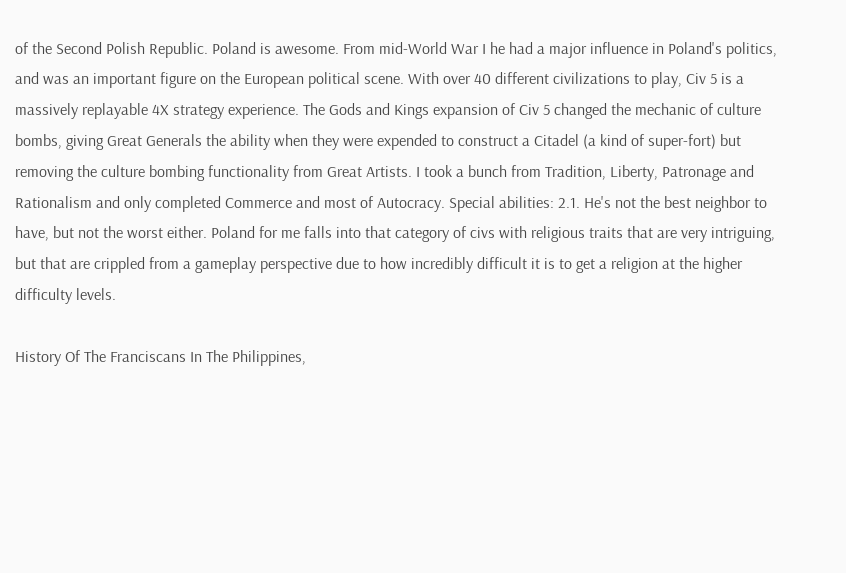of the Second Polish Republic. Poland is awesome. From mid-World War I he had a major influence in Poland's politics, and was an important figure on the European political scene. With over 40 different civilizations to play, Civ 5 is a massively replayable 4X strategy experience. The Gods and Kings expansion of Civ 5 changed the mechanic of culture bombs, giving Great Generals the ability when they were expended to construct a Citadel (a kind of super-fort) but removing the culture bombing functionality from Great Artists. I took a bunch from Tradition, Liberty, Patronage and Rationalism and only completed Commerce and most of Autocracy. Special abilities: 2.1. He's not the best neighbor to have, but not the worst either. Poland for me falls into that category of civs with religious traits that are very intriguing, but that are crippled from a gameplay perspective due to how incredibly difficult it is to get a religion at the higher difficulty levels.

History Of The Franciscans In The Philippines,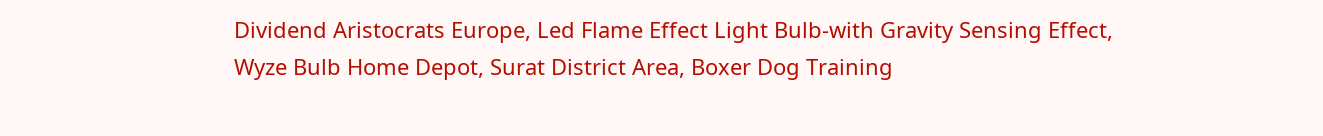Dividend Aristocrats Europe, Led Flame Effect Light Bulb-with Gravity Sensing Effect, Wyze Bulb Home Depot, Surat District Area, Boxer Dog Training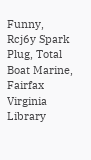Funny, Rcj6y Spark Plug, Total Boat Marine, Fairfax Virginia Library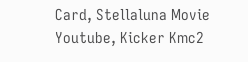Card, Stellaluna Movie Youtube, Kicker Kmc2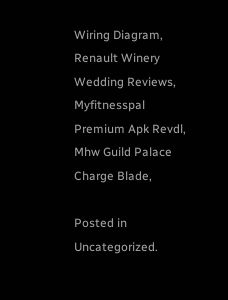Wiring Diagram, Renault Winery Wedding Reviews, Myfitnesspal Premium Apk Revdl, Mhw Guild Palace Charge Blade,

Posted in Uncategorized.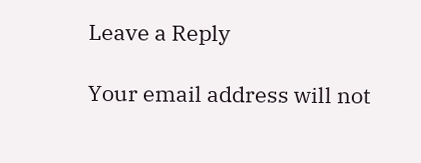Leave a Reply

Your email address will not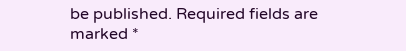be published. Required fields are marked *